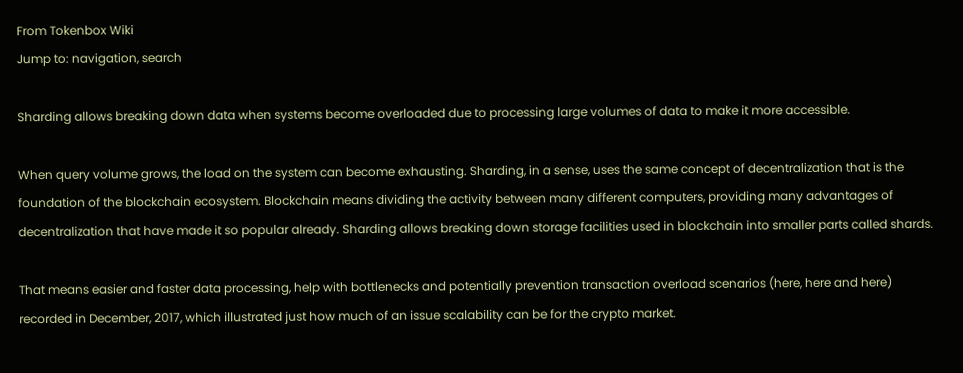From Tokenbox Wiki
Jump to: navigation, search

Sharding allows breaking down data when systems become overloaded due to processing large volumes of data to make it more accessible.

When query volume grows, the load on the system can become exhausting. Sharding, in a sense, uses the same concept of decentralization that is the foundation of the blockchain ecosystem. Blockchain means dividing the activity between many different computers, providing many advantages of decentralization that have made it so popular already. Sharding allows breaking down storage facilities used in blockchain into smaller parts called shards.

That means easier and faster data processing, help with bottlenecks and potentially prevention transaction overload scenarios (here, here and here) recorded in December, 2017, which illustrated just how much of an issue scalability can be for the crypto market.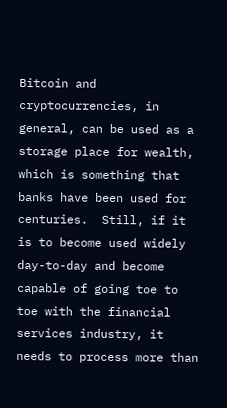Bitcoin and cryptocurrencies, in general, can be used as a storage place for wealth, which is something that banks have been used for centuries.  Still, if it is to become used widely day-to-day and become capable of going toe to toe with the financial services industry, it needs to process more than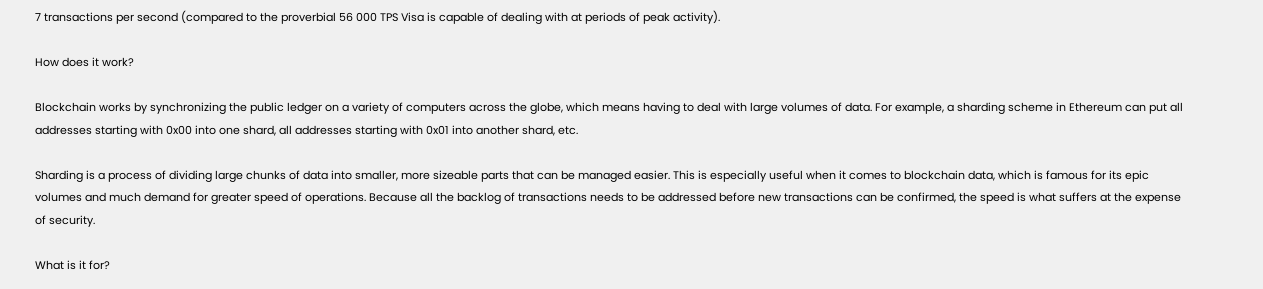7 transactions per second (compared to the proverbial 56 000 TPS Visa is capable of dealing with at periods of peak activity).

How does it work?

Blockchain works by synchronizing the public ledger on a variety of computers across the globe, which means having to deal with large volumes of data. For example, a sharding scheme in Ethereum can put all addresses starting with 0x00 into one shard, all addresses starting with 0x01 into another shard, etc.

Sharding is a process of dividing large chunks of data into smaller, more sizeable parts that can be managed easier. This is especially useful when it comes to blockchain data, which is famous for its epic volumes and much demand for greater speed of operations. Because all the backlog of transactions needs to be addressed before new transactions can be confirmed, the speed is what suffers at the expense of security.

What is it for?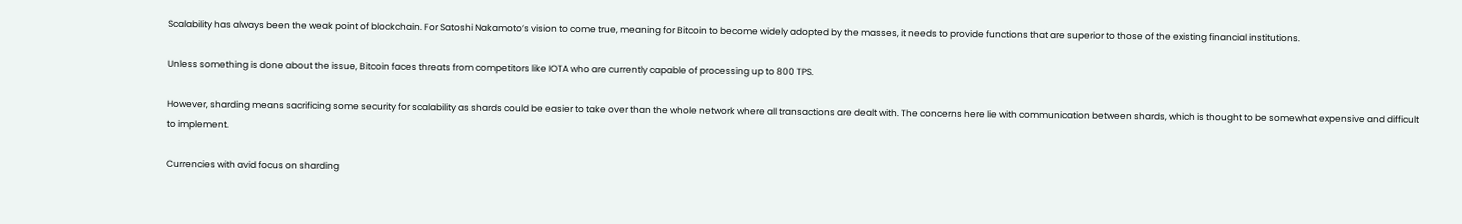Scalability has always been the weak point of blockchain. For Satoshi Nakamoto’s vision to come true, meaning for Bitcoin to become widely adopted by the masses, it needs to provide functions that are superior to those of the existing financial institutions.

Unless something is done about the issue, Bitcoin faces threats from competitors like IOTA who are currently capable of processing up to 800 TPS.

However, sharding means sacrificing some security for scalability as shards could be easier to take over than the whole network where all transactions are dealt with. The concerns here lie with communication between shards, which is thought to be somewhat expensive and difficult to implement.

Currencies with avid focus on sharding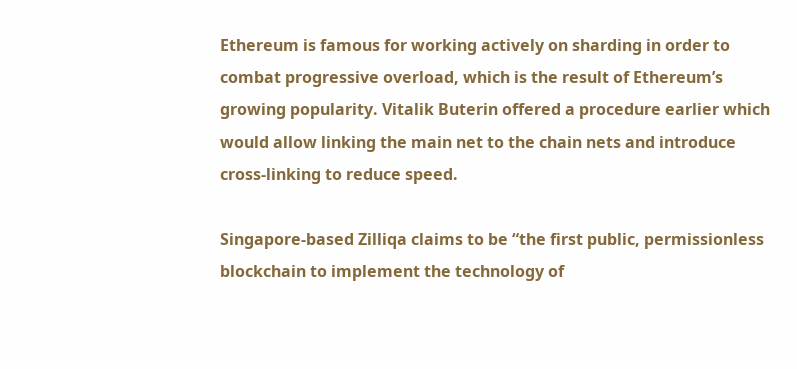Ethereum is famous for working actively on sharding in order to combat progressive overload, which is the result of Ethereum’s growing popularity. Vitalik Buterin offered a procedure earlier which would allow linking the main net to the chain nets and introduce cross-linking to reduce speed.

Singapore-based Zilliqa claims to be “the first public, permissionless blockchain to implement the technology of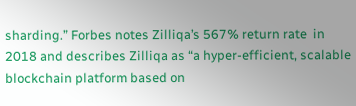sharding.” Forbes notes Zilliqa’s 567% return rate  in 2018 and describes Zilliqa as “a hyper-efficient, scalable blockchain platform based on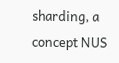sharding, a concept NUS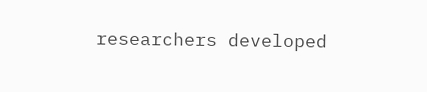researchers developed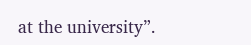at the university”.